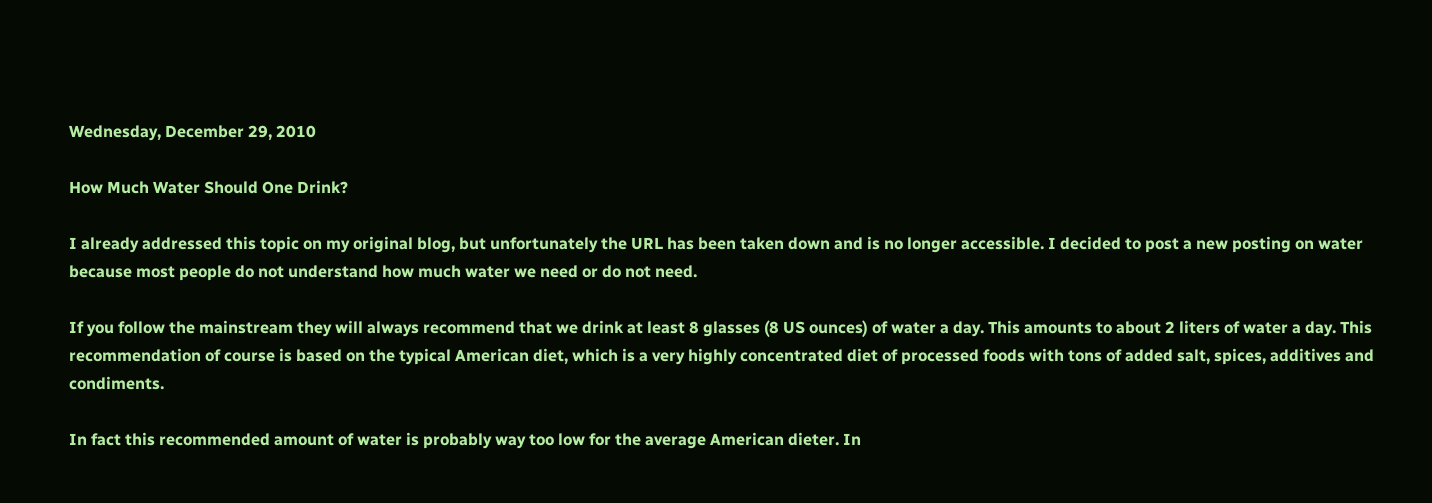Wednesday, December 29, 2010

How Much Water Should One Drink?

I already addressed this topic on my original blog, but unfortunately the URL has been taken down and is no longer accessible. I decided to post a new posting on water because most people do not understand how much water we need or do not need.

If you follow the mainstream they will always recommend that we drink at least 8 glasses (8 US ounces) of water a day. This amounts to about 2 liters of water a day. This recommendation of course is based on the typical American diet, which is a very highly concentrated diet of processed foods with tons of added salt, spices, additives and condiments.

In fact this recommended amount of water is probably way too low for the average American dieter. In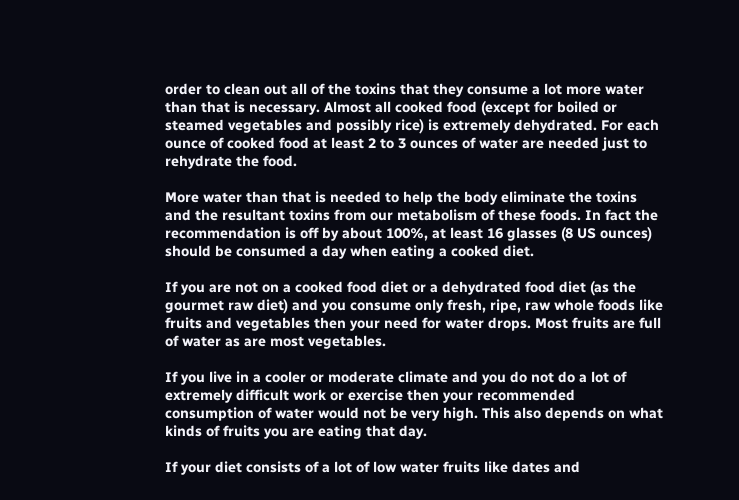order to clean out all of the toxins that they consume a lot more water than that is necessary. Almost all cooked food (except for boiled or steamed vegetables and possibly rice) is extremely dehydrated. For each ounce of cooked food at least 2 to 3 ounces of water are needed just to rehydrate the food.

More water than that is needed to help the body eliminate the toxins and the resultant toxins from our metabolism of these foods. In fact the recommendation is off by about 100%, at least 16 glasses (8 US ounces) should be consumed a day when eating a cooked diet.

If you are not on a cooked food diet or a dehydrated food diet (as the gourmet raw diet) and you consume only fresh, ripe, raw whole foods like fruits and vegetables then your need for water drops. Most fruits are full of water as are most vegetables.

If you live in a cooler or moderate climate and you do not do a lot of extremely difficult work or exercise then your recommended consumption of water would not be very high. This also depends on what kinds of fruits you are eating that day.

If your diet consists of a lot of low water fruits like dates and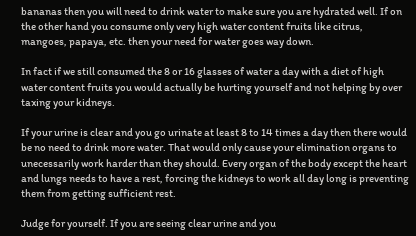bananas then you will need to drink water to make sure you are hydrated well. If on the other hand you consume only very high water content fruits like citrus, mangoes, papaya, etc. then your need for water goes way down.

In fact if we still consumed the 8 or 16 glasses of water a day with a diet of high water content fruits you would actually be hurting yourself and not helping by over taxing your kidneys.

If your urine is clear and you go urinate at least 8 to 14 times a day then there would be no need to drink more water. That would only cause your elimination organs to unecessarily work harder than they should. Every organ of the body except the heart and lungs needs to have a rest, forcing the kidneys to work all day long is preventing them from getting sufficient rest.

Judge for yourself. If you are seeing clear urine and you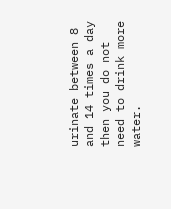urinate between 8 and 14 times a day then you do not need to drink more water.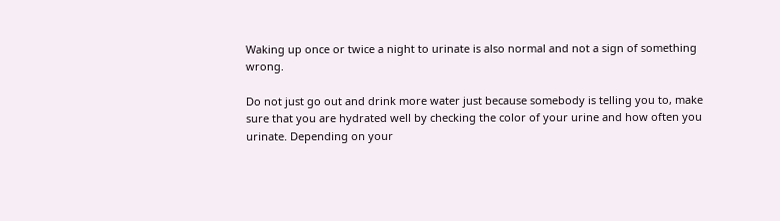Waking up once or twice a night to urinate is also normal and not a sign of something wrong.

Do not just go out and drink more water just because somebody is telling you to, make sure that you are hydrated well by checking the color of your urine and how often you urinate. Depending on your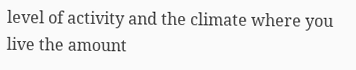level of activity and the climate where you live the amount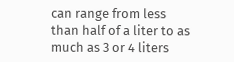can range from less than half of a liter to as much as 3 or 4 liters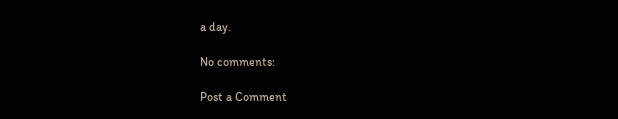a day.

No comments:

Post a Comment